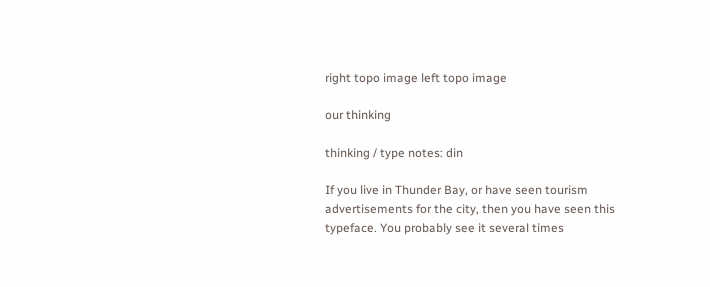right topo image left topo image

our thinking

thinking / type notes: din

If you live in Thunder Bay, or have seen tourism advertisements for the city, then you have seen this typeface. You probably see it several times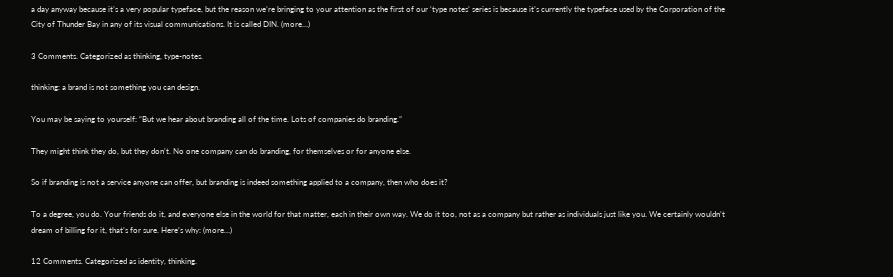a day anyway because it’s a very popular typeface, but the reason we’re bringing to your attention as the first of our ‘type notes’ series is because it’s currently the typeface used by the Corporation of the City of Thunder Bay in any of its visual communications. It is called DIN. (more…)

3 Comments. Categorized as thinking, type-notes.

thinking: a brand is not something you can design.

You may be saying to yourself: “But we hear about branding all of the time. Lots of companies do branding.”

They might think they do, but they don’t. No one company can do branding, for themselves or for anyone else.

So if branding is not a service anyone can offer, but branding is indeed something applied to a company, then who does it?

To a degree, you do. Your friends do it, and everyone else in the world for that matter, each in their own way. We do it too, not as a company but rather as individuals just like you. We certainly wouldn’t dream of billing for it, that’s for sure. Here’s why: (more…)

12 Comments. Categorized as identity, thinking.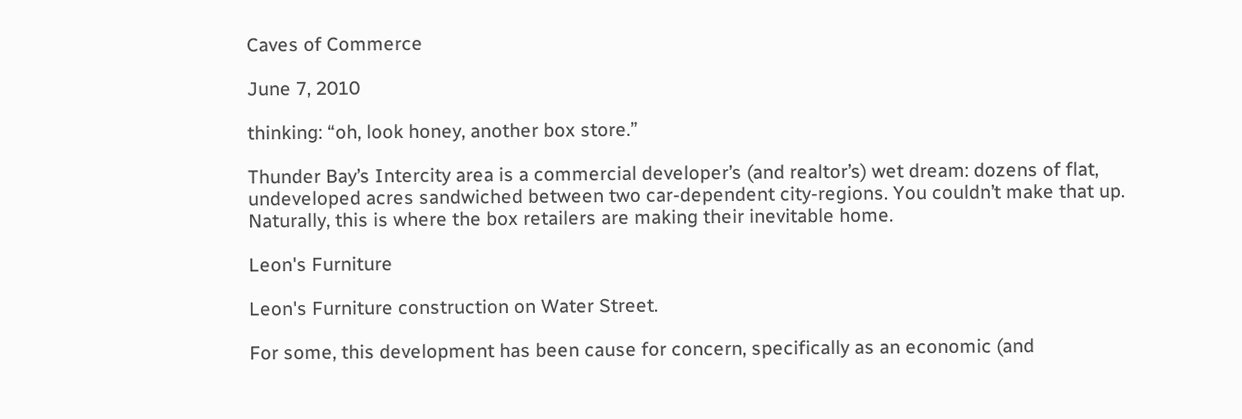Caves of Commerce

June 7, 2010

thinking: “oh, look honey, another box store.”

Thunder Bay’s Intercity area is a commercial developer’s (and realtor’s) wet dream: dozens of flat, undeveloped acres sandwiched between two car-dependent city-regions. You couldn’t make that up. Naturally, this is where the box retailers are making their inevitable home.

Leon's Furniture

Leon's Furniture construction on Water Street.

For some, this development has been cause for concern, specifically as an economic (and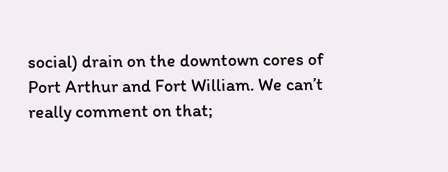social) drain on the downtown cores of Port Arthur and Fort William. We can’t really comment on that;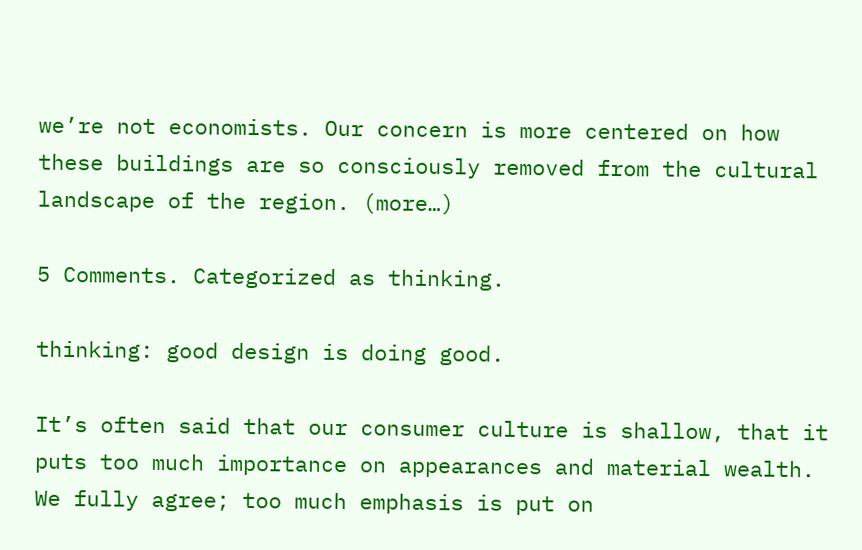we’re not economists. Our concern is more centered on how these buildings are so consciously removed from the cultural landscape of the region. (more…)

5 Comments. Categorized as thinking.

thinking: good design is doing good.

It’s often said that our consumer culture is shallow, that it puts too much importance on appearances and material wealth. We fully agree; too much emphasis is put on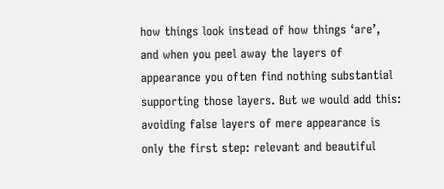how things look instead of how things ‘are’, and when you peel away the layers of appearance you often find nothing substantial supporting those layers. But we would add this: avoiding false layers of mere appearance is only the first step: relevant and beautiful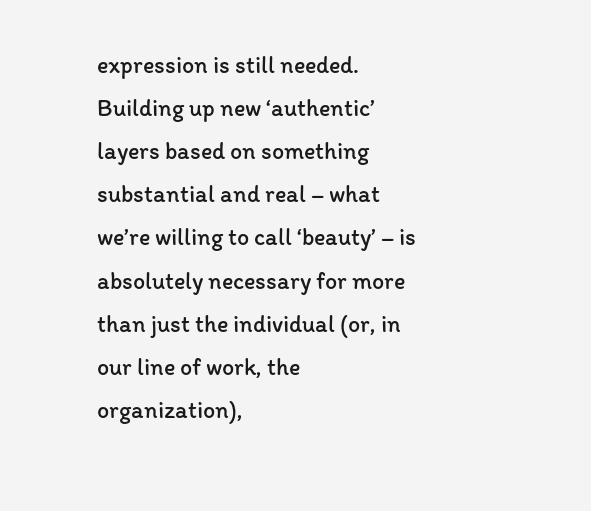expression is still needed. Building up new ‘authentic’ layers based on something substantial and real – what we’re willing to call ‘beauty’ – is absolutely necessary for more than just the individual (or, in our line of work, the organization),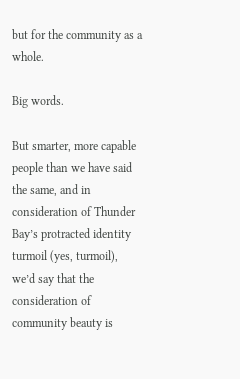but for the community as a whole.

Big words.

But smarter, more capable people than we have said the same, and in consideration of Thunder Bay’s protracted identity turmoil (yes, turmoil), we’d say that the consideration of community beauty is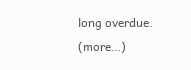long overdue. (more…)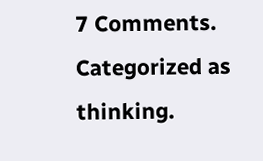7 Comments. Categorized as thinking.